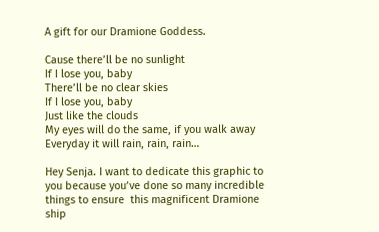A gift for our Dramione Goddess.

Cause there’ll be no sunlight
If I lose you, baby
There’ll be no clear skies
If I lose you, baby
Just like the clouds
My eyes will do the same, if you walk away
Everyday it will rain, rain, rain…

Hey Senja. I want to dedicate this graphic to you because you’ve done so many incredible things to ensure  this magnificent Dramione ship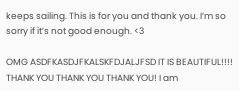keeps sailing. This is for you and thank you. I’m so sorry if it’s not good enough. <3

OMG ASDFKASDJFKALSKFDJALJFSD IT IS BEAUTIFUL!!!! THANK YOU THANK YOU THANK YOU! I am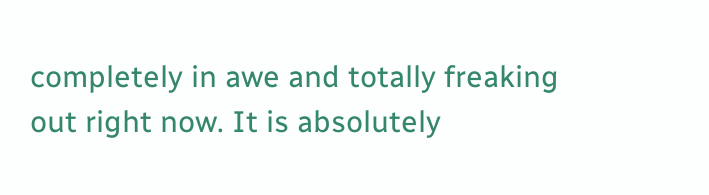completely in awe and totally freaking out right now. It is absolutely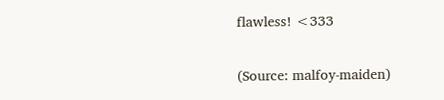flawless! <333

(Source: malfoy-maiden)